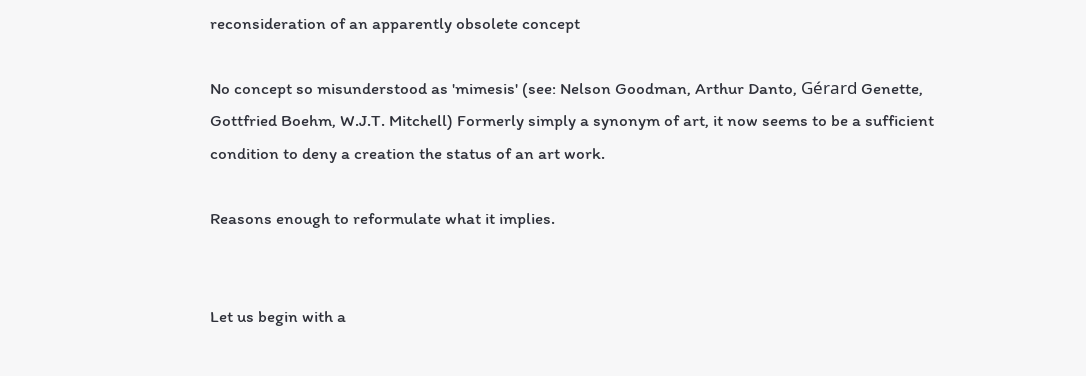reconsideration of an apparently obsolete concept

No concept so misunderstood as 'mimesis' (see: Nelson Goodman, Arthur Danto, Gérard Genette, Gottfried Boehm, W.J.T. Mitchell) Formerly simply a synonym of art, it now seems to be a sufficient condition to deny a creation the status of an art work.

Reasons enough to reformulate what it implies.


Let us begin with a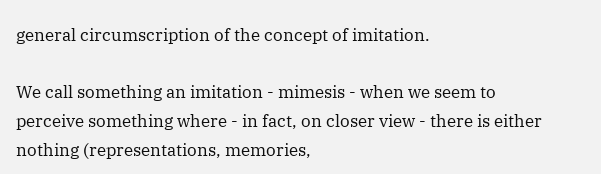general circumscription of the concept of imitation.

We call something an imitation - mimesis - when we seem to perceive something where - in fact, on closer view - there is either nothing (representations, memories,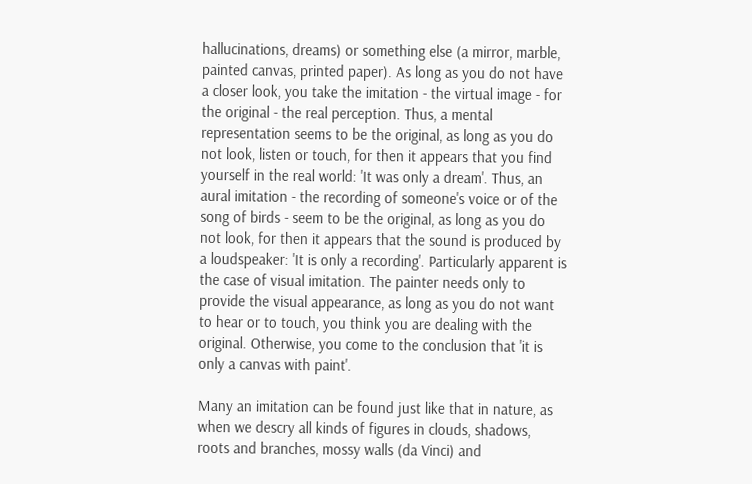hallucinations, dreams) or something else (a mirror, marble, painted canvas, printed paper). As long as you do not have a closer look, you take the imitation - the virtual image - for the original - the real perception. Thus, a mental representation seems to be the original, as long as you do not look, listen or touch, for then it appears that you find yourself in the real world: 'It was only a dream'. Thus, an aural imitation - the recording of someone's voice or of the song of birds - seem to be the original, as long as you do not look, for then it appears that the sound is produced by a loudspeaker: 'It is only a recording'. Particularly apparent is the case of visual imitation. The painter needs only to provide the visual appearance, as long as you do not want to hear or to touch, you think you are dealing with the original. Otherwise, you come to the conclusion that 'it is only a canvas with paint'.

Many an imitation can be found just like that in nature, as when we descry all kinds of figures in clouds, shadows, roots and branches, mossy walls (da Vinci) and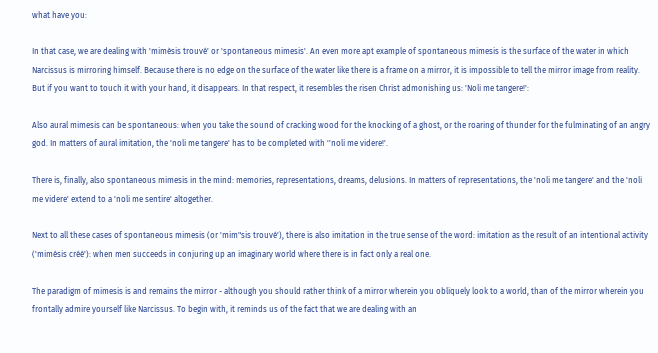what have you:

In that case, we are dealing with 'mimèsis trouvé' or 'spontaneous mimesis'. An even more apt example of spontaneous mimesis is the surface of the water in which Narcissus is mirroring himself. Because there is no edge on the surface of the water like there is a frame on a mirror, it is impossible to tell the mirror image from reality. But if you want to touch it with your hand, it disappears. In that respect, it resembles the risen Christ admonishing us: 'Noli me tangere!':

Also aural mimesis can be spontaneous: when you take the sound of cracking wood for the knocking of a ghost, or the roaring of thunder for the fulminating of an angry god. In matters of aural imitation, the 'noli me tangere' has to be completed with ''noli me videre!'.

There is, finally, also spontaneous mimesis in the mind: memories, representations, dreams, delusions. In matters of representations, the 'noli me tangere' and the 'noli me videre' extend to a 'noli me sentire' altogether.

Next to all these cases of spontaneous mimesis (or 'mim"sis trouvé'), there is also imitation in the true sense of the word: imitation as the result of an intentional activity ('mimésis créé'): when men succeeds in conjuring up an imaginary world where there is in fact only a real one.

The paradigm of mimesis is and remains the mirror - although you should rather think of a mirror wherein you obliquely look to a world, than of the mirror wherein you frontally admire yourself like Narcissus. To begin with, it reminds us of the fact that we are dealing with an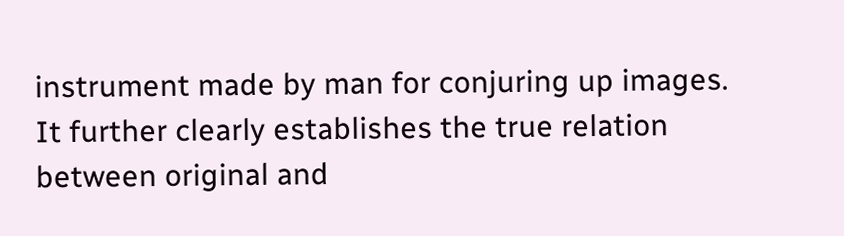instrument made by man for conjuring up images. It further clearly establishes the true relation between original and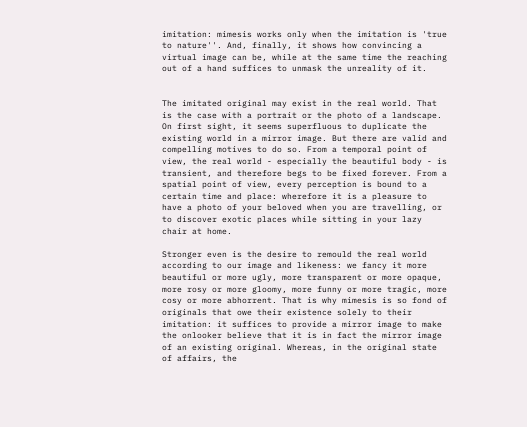imitation: mimesis works only when the imitation is 'true to nature''. And, finally, it shows how convincing a virtual image can be, while at the same time the reaching out of a hand suffices to unmask the unreality of it.


The imitated original may exist in the real world. That is the case with a portrait or the photo of a landscape. On first sight, it seems superfluous to duplicate the existing world in a mirror image. But there are valid and compelling motives to do so. From a temporal point of view, the real world - especially the beautiful body - is transient, and therefore begs to be fixed forever. From a spatial point of view, every perception is bound to a certain time and place: wherefore it is a pleasure to have a photo of your beloved when you are travelling, or to discover exotic places while sitting in your lazy chair at home.

Stronger even is the desire to remould the real world according to our image and likeness: we fancy it more beautiful or more ugly, more transparent or more opaque, more rosy or more gloomy, more funny or more tragic, more cosy or more abhorrent. That is why mimesis is so fond of originals that owe their existence solely to their imitation: it suffices to provide a mirror image to make the onlooker believe that it is in fact the mirror image of an existing original. Whereas, in the original state of affairs, the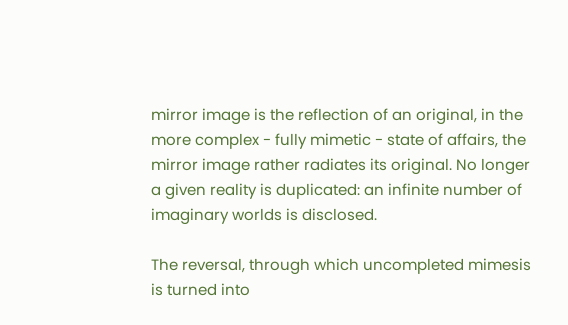mirror image is the reflection of an original, in the more complex - fully mimetic - state of affairs, the mirror image rather radiates its original. No longer a given reality is duplicated: an infinite number of imaginary worlds is disclosed.

The reversal, through which uncompleted mimesis is turned into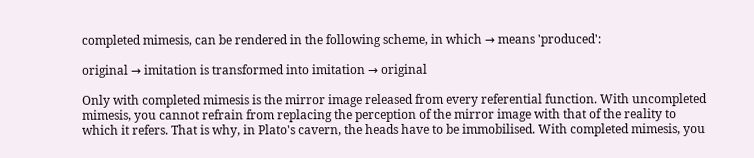completed mimesis, can be rendered in the following scheme, in which → means 'produced':

original → imitation is transformed into imitation → original

Only with completed mimesis is the mirror image released from every referential function. With uncompleted mimesis, you cannot refrain from replacing the perception of the mirror image with that of the reality to which it refers. That is why, in Plato's cavern, the heads have to be immobilised. With completed mimesis, you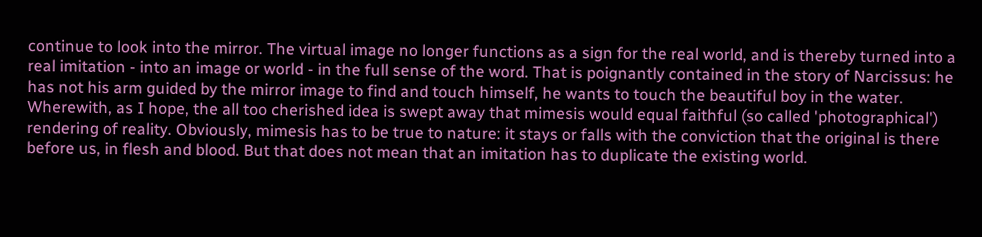continue to look into the mirror. The virtual image no longer functions as a sign for the real world, and is thereby turned into a real imitation - into an image or world - in the full sense of the word. That is poignantly contained in the story of Narcissus: he has not his arm guided by the mirror image to find and touch himself, he wants to touch the beautiful boy in the water.
Wherewith, as I hope, the all too cherished idea is swept away that mimesis would equal faithful (so called 'photographical') rendering of reality. Obviously, mimesis has to be true to nature: it stays or falls with the conviction that the original is there before us, in flesh and blood. But that does not mean that an imitation has to duplicate the existing world.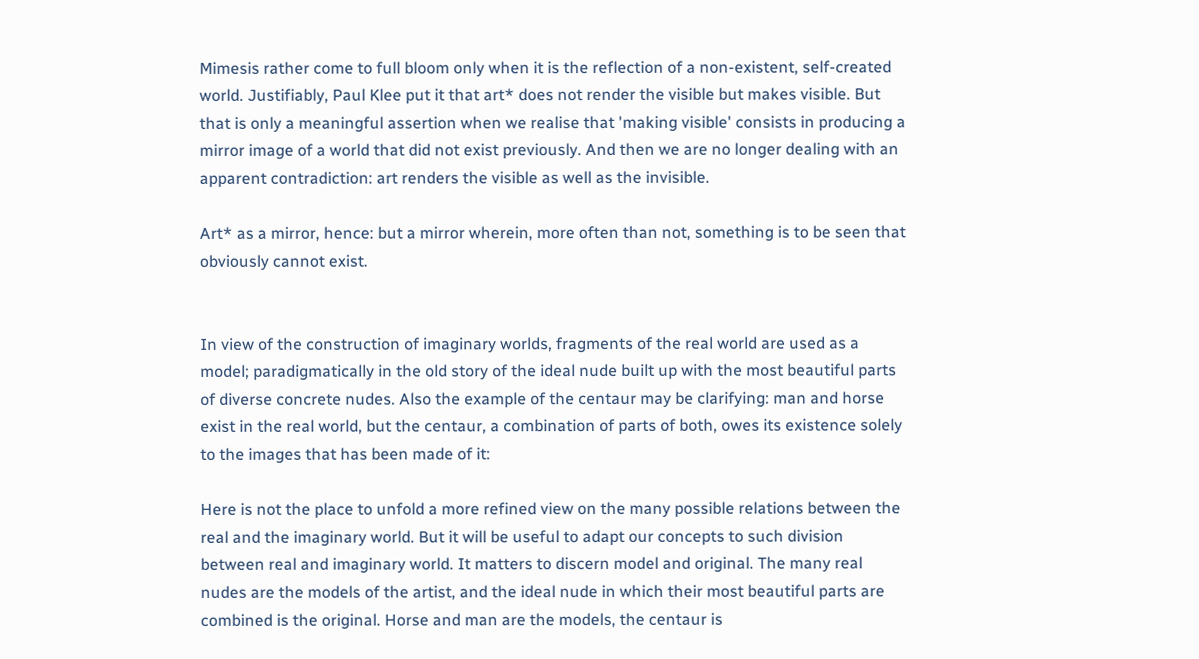Mimesis rather come to full bloom only when it is the reflection of a non-existent, self-created world. Justifiably, Paul Klee put it that art* does not render the visible but makes visible. But that is only a meaningful assertion when we realise that 'making visible' consists in producing a mirror image of a world that did not exist previously. And then we are no longer dealing with an apparent contradiction: art renders the visible as well as the invisible.

Art* as a mirror, hence: but a mirror wherein, more often than not, something is to be seen that obviously cannot exist.


In view of the construction of imaginary worlds, fragments of the real world are used as a model; paradigmatically in the old story of the ideal nude built up with the most beautiful parts of diverse concrete nudes. Also the example of the centaur may be clarifying: man and horse exist in the real world, but the centaur, a combination of parts of both, owes its existence solely to the images that has been made of it:

Here is not the place to unfold a more refined view on the many possible relations between the real and the imaginary world. But it will be useful to adapt our concepts to such division between real and imaginary world. It matters to discern model and original. The many real nudes are the models of the artist, and the ideal nude in which their most beautiful parts are combined is the original. Horse and man are the models, the centaur is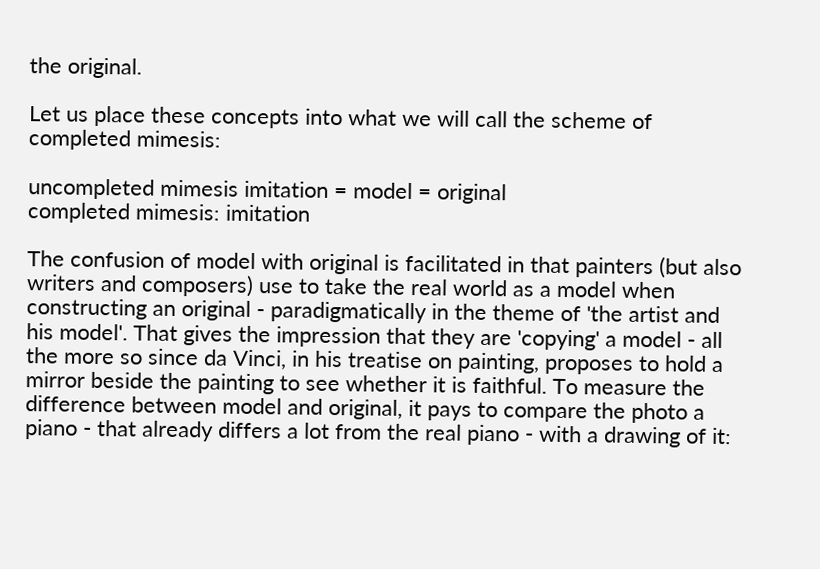the original.

Let us place these concepts into what we will call the scheme of completed mimesis:

uncompleted mimesis imitation = model = original
completed mimesis: imitation

The confusion of model with original is facilitated in that painters (but also writers and composers) use to take the real world as a model when constructing an original - paradigmatically in the theme of 'the artist and his model'. That gives the impression that they are 'copying' a model - all the more so since da Vinci, in his treatise on painting, proposes to hold a mirror beside the painting to see whether it is faithful. To measure the difference between model and original, it pays to compare the photo a piano - that already differs a lot from the real piano - with a drawing of it: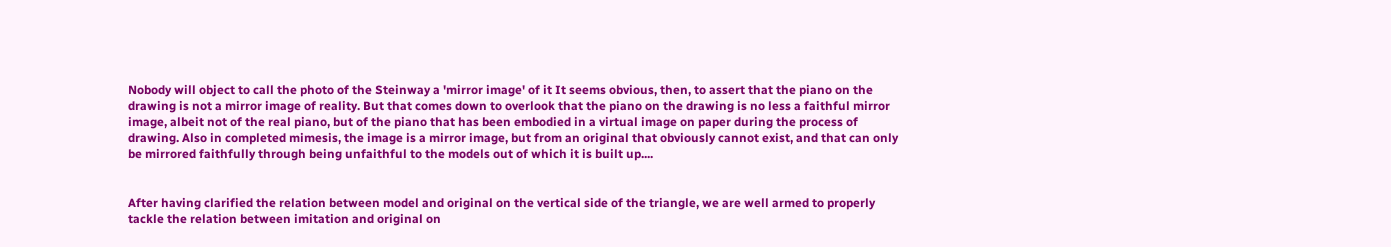Nobody will object to call the photo of the Steinway a 'mirror image' of it It seems obvious, then, to assert that the piano on the drawing is not a mirror image of reality. But that comes down to overlook that the piano on the drawing is no less a faithful mirror image, albeit not of the real piano, but of the piano that has been embodied in a virtual image on paper during the process of drawing. Also in completed mimesis, the image is a mirror image, but from an original that obviously cannot exist, and that can only be mirrored faithfully through being unfaithful to the models out of which it is built up....


After having clarified the relation between model and original on the vertical side of the triangle, we are well armed to properly tackle the relation between imitation and original on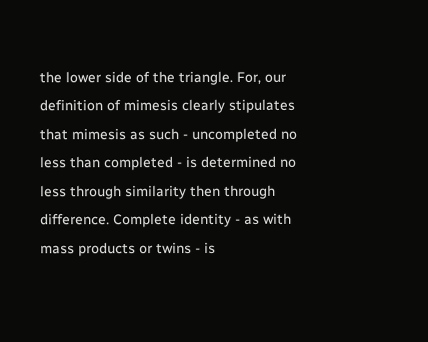the lower side of the triangle. For, our definition of mimesis clearly stipulates that mimesis as such - uncompleted no less than completed - is determined no less through similarity then through difference. Complete identity - as with mass products or twins - is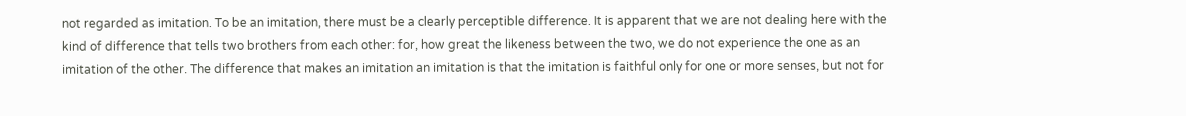not regarded as imitation. To be an imitation, there must be a clearly perceptible difference. It is apparent that we are not dealing here with the kind of difference that tells two brothers from each other: for, how great the likeness between the two, we do not experience the one as an imitation of the other. The difference that makes an imitation an imitation is that the imitation is faithful only for one or more senses, but not for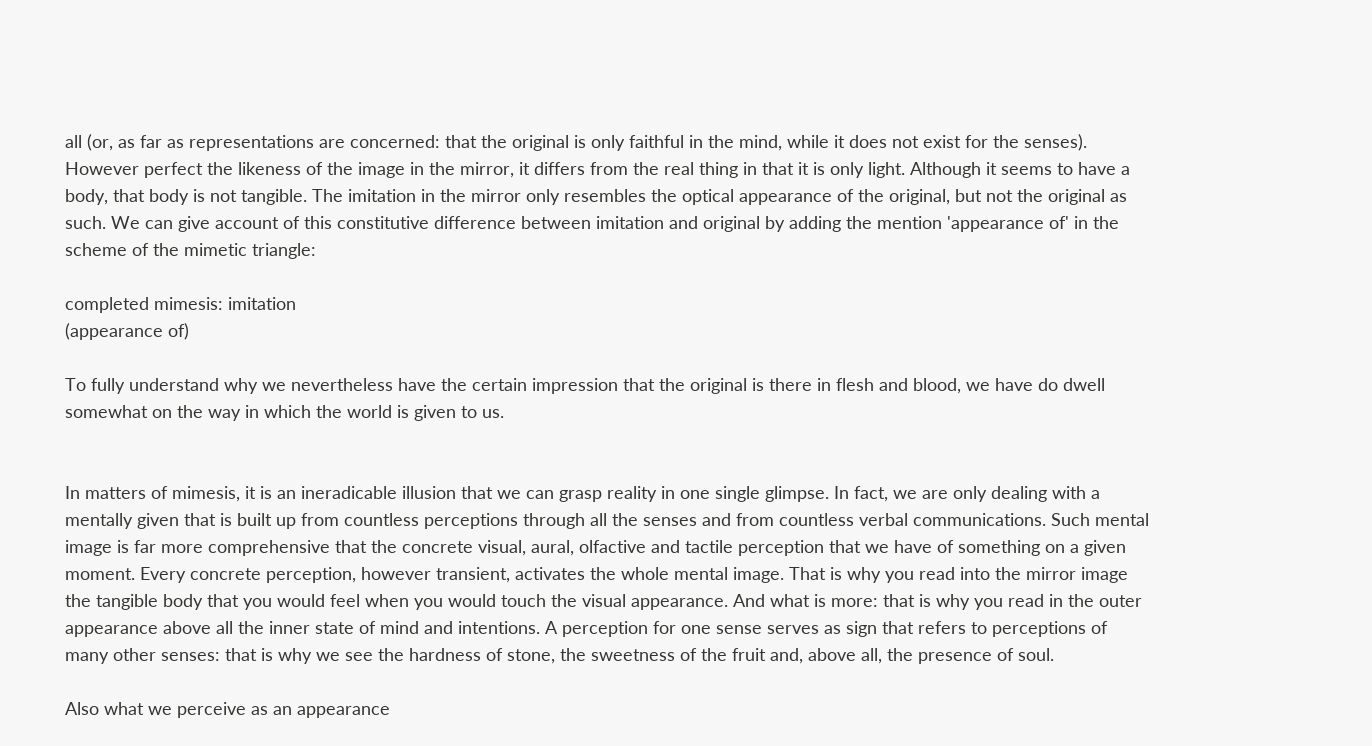all (or, as far as representations are concerned: that the original is only faithful in the mind, while it does not exist for the senses). However perfect the likeness of the image in the mirror, it differs from the real thing in that it is only light. Although it seems to have a body, that body is not tangible. The imitation in the mirror only resembles the optical appearance of the original, but not the original as such. We can give account of this constitutive difference between imitation and original by adding the mention 'appearance of' in the scheme of the mimetic triangle:

completed mimesis: imitation
(appearance of)

To fully understand why we nevertheless have the certain impression that the original is there in flesh and blood, we have do dwell somewhat on the way in which the world is given to us.


In matters of mimesis, it is an ineradicable illusion that we can grasp reality in one single glimpse. In fact, we are only dealing with a mentally given that is built up from countless perceptions through all the senses and from countless verbal communications. Such mental image is far more comprehensive that the concrete visual, aural, olfactive and tactile perception that we have of something on a given moment. Every concrete perception, however transient, activates the whole mental image. That is why you read into the mirror image the tangible body that you would feel when you would touch the visual appearance. And what is more: that is why you read in the outer appearance above all the inner state of mind and intentions. A perception for one sense serves as sign that refers to perceptions of many other senses: that is why we see the hardness of stone, the sweetness of the fruit and, above all, the presence of soul.

Also what we perceive as an appearance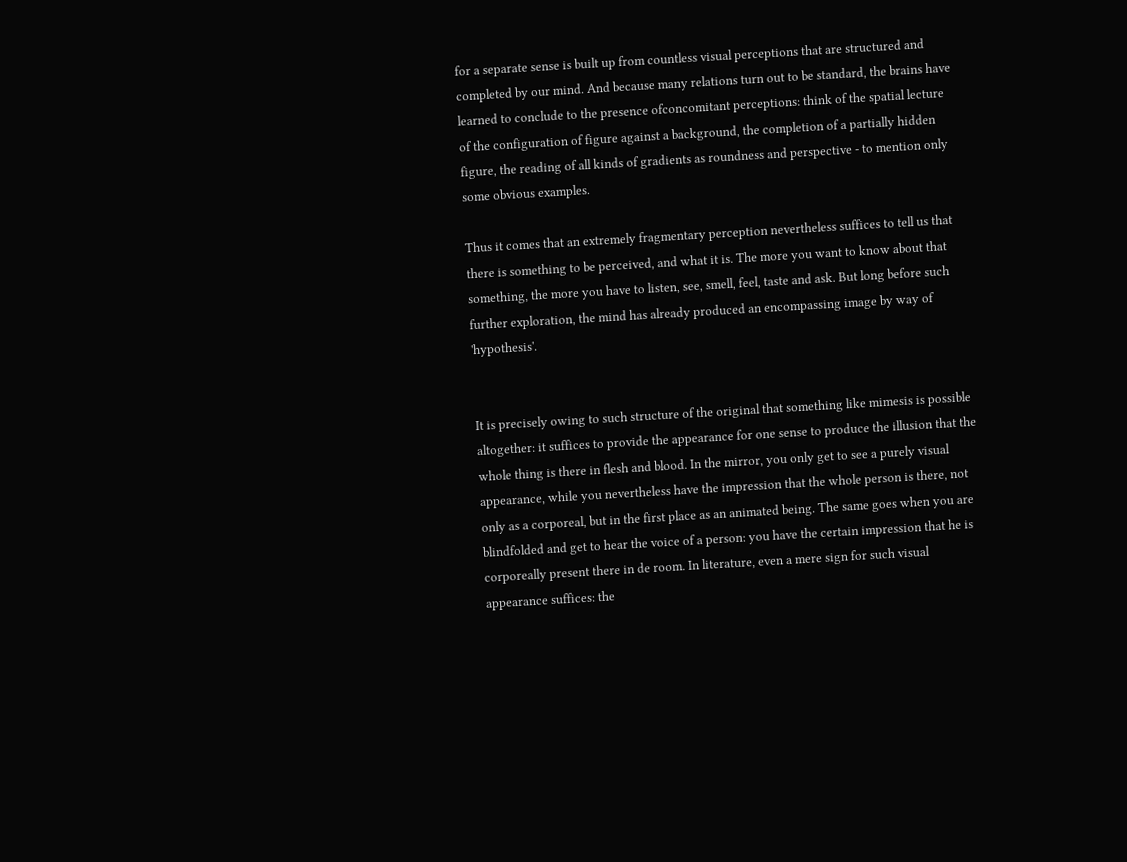for a separate sense is built up from countless visual perceptions that are structured and completed by our mind. And because many relations turn out to be standard, the brains have learned to conclude to the presence ofconcomitant perceptions: think of the spatial lecture of the configuration of figure against a background, the completion of a partially hidden figure, the reading of all kinds of gradients as roundness and perspective - to mention only some obvious examples.

Thus it comes that an extremely fragmentary perception nevertheless suffices to tell us that there is something to be perceived, and what it is. The more you want to know about that something, the more you have to listen, see, smell, feel, taste and ask. But long before such further exploration, the mind has already produced an encompassing image by way of 'hypothesis'.


It is precisely owing to such structure of the original that something like mimesis is possible altogether: it suffices to provide the appearance for one sense to produce the illusion that the whole thing is there in flesh and blood. In the mirror, you only get to see a purely visual appearance, while you nevertheless have the impression that the whole person is there, not only as a corporeal, but in the first place as an animated being. The same goes when you are blindfolded and get to hear the voice of a person: you have the certain impression that he is corporeally present there in de room. In literature, even a mere sign for such visual appearance suffices: the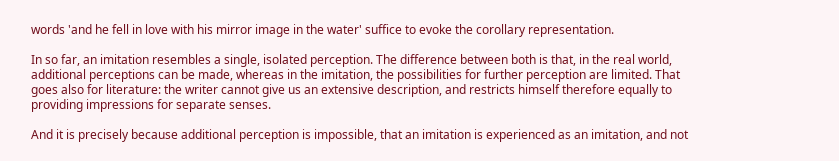words 'and he fell in love with his mirror image in the water' suffice to evoke the corollary representation.

In so far, an imitation resembles a single, isolated perception. The difference between both is that, in the real world, additional perceptions can be made, whereas in the imitation, the possibilities for further perception are limited. That goes also for literature: the writer cannot give us an extensive description, and restricts himself therefore equally to providing impressions for separate senses.

And it is precisely because additional perception is impossible, that an imitation is experienced as an imitation, and not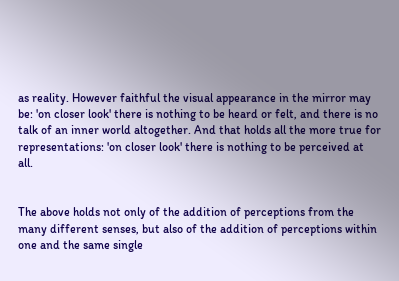as reality. However faithful the visual appearance in the mirror may be: 'on closer look' there is nothing to be heard or felt, and there is no talk of an inner world altogether. And that holds all the more true for representations: 'on closer look' there is nothing to be perceived at all.


The above holds not only of the addition of perceptions from the many different senses, but also of the addition of perceptions within one and the same single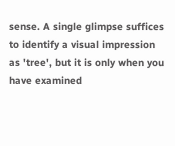sense. A single glimpse suffices to identify a visual impression as 'tree', but it is only when you have examined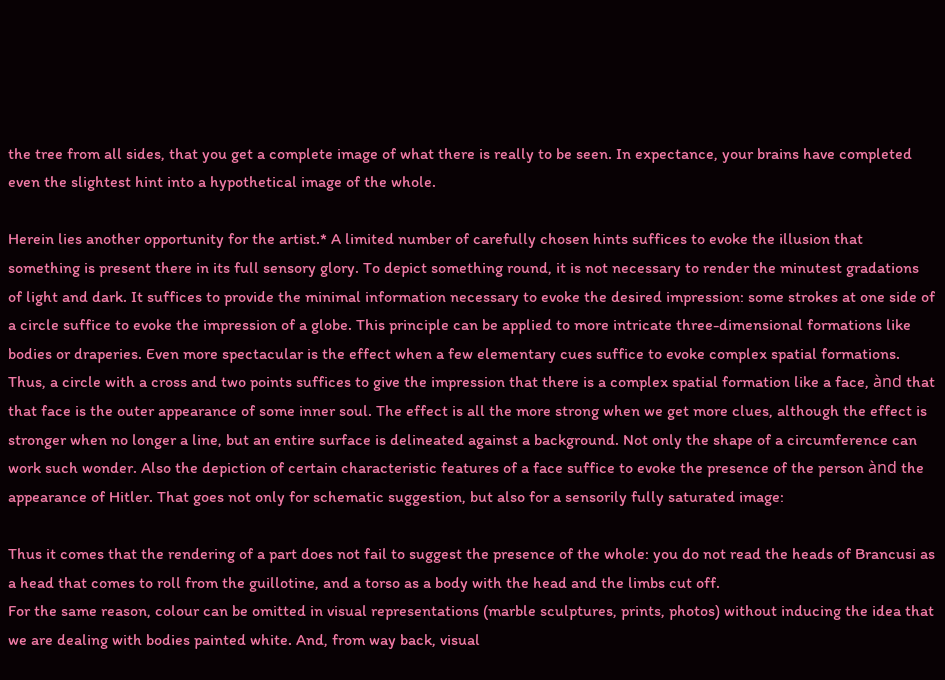the tree from all sides, that you get a complete image of what there is really to be seen. In expectance, your brains have completed even the slightest hint into a hypothetical image of the whole.

Herein lies another opportunity for the artist.* A limited number of carefully chosen hints suffices to evoke the illusion that something is present there in its full sensory glory. To depict something round, it is not necessary to render the minutest gradations of light and dark. It suffices to provide the minimal information necessary to evoke the desired impression: some strokes at one side of a circle suffice to evoke the impression of a globe. This principle can be applied to more intricate three-dimensional formations like bodies or draperies. Even more spectacular is the effect when a few elementary cues suffice to evoke complex spatial formations. Thus, a circle with a cross and two points suffices to give the impression that there is a complex spatial formation like a face, ànd that that face is the outer appearance of some inner soul. The effect is all the more strong when we get more clues, although the effect is stronger when no longer a line, but an entire surface is delineated against a background. Not only the shape of a circumference can work such wonder. Also the depiction of certain characteristic features of a face suffice to evoke the presence of the person ànd the appearance of Hitler. That goes not only for schematic suggestion, but also for a sensorily fully saturated image:

Thus it comes that the rendering of a part does not fail to suggest the presence of the whole: you do not read the heads of Brancusi as a head that comes to roll from the guillotine, and a torso as a body with the head and the limbs cut off.
For the same reason, colour can be omitted in visual representations (marble sculptures, prints, photos) without inducing the idea that we are dealing with bodies painted white. And, from way back, visual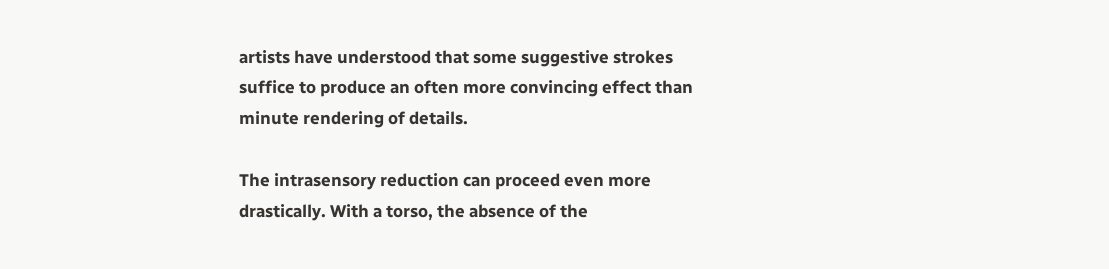artists have understood that some suggestive strokes suffice to produce an often more convincing effect than minute rendering of details.

The intrasensory reduction can proceed even more drastically. With a torso, the absence of the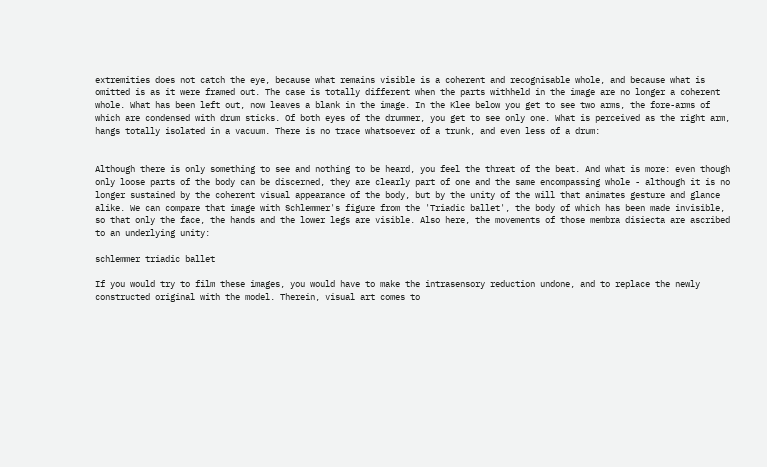extremities does not catch the eye, because what remains visible is a coherent and recognisable whole, and because what is omitted is as it were framed out. The case is totally different when the parts withheld in the image are no longer a coherent whole. What has been left out, now leaves a blank in the image. In the Klee below you get to see two arms, the fore-arms of which are condensed with drum sticks. Of both eyes of the drummer, you get to see only one. What is perceived as the right arm, hangs totally isolated in a vacuum. There is no trace whatsoever of a trunk, and even less of a drum:


Although there is only something to see and nothing to be heard, you feel the threat of the beat. And what is more: even though only loose parts of the body can be discerned, they are clearly part of one and the same encompassing whole - although it is no longer sustained by the coherent visual appearance of the body, but by the unity of the will that animates gesture and glance alike. We can compare that image with Schlemmer's figure from the 'Triadic ballet', the body of which has been made invisible, so that only the face, the hands and the lower legs are visible. Also here, the movements of those membra disiecta are ascribed to an underlying unity:

schlemmer triadic ballet

If you would try to film these images, you would have to make the intrasensory reduction undone, and to replace the newly constructed original with the model. Therein, visual art comes to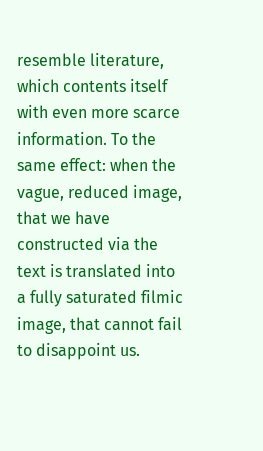resemble literature, which contents itself with even more scarce information. To the same effect: when the vague, reduced image, that we have constructed via the text is translated into a fully saturated filmic image, that cannot fail to disappoint us.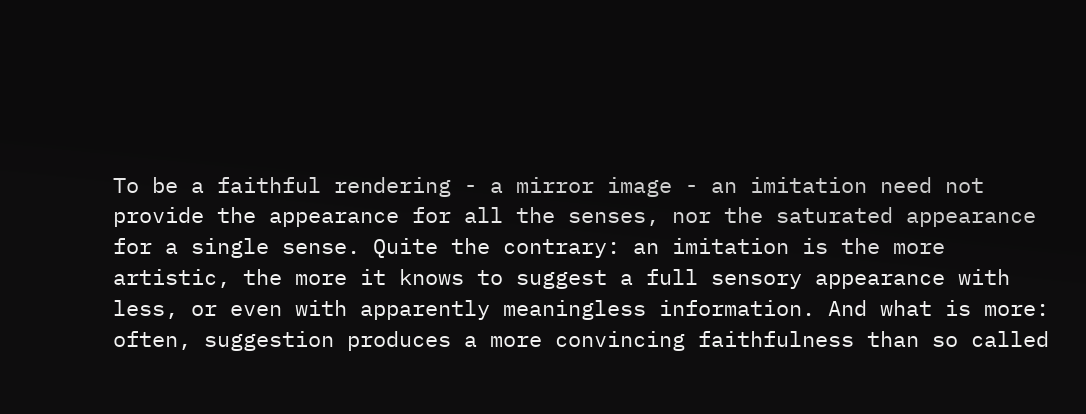To be a faithful rendering - a mirror image - an imitation need not provide the appearance for all the senses, nor the saturated appearance for a single sense. Quite the contrary: an imitation is the more artistic, the more it knows to suggest a full sensory appearance with less, or even with apparently meaningless information. And what is more: often, suggestion produces a more convincing faithfulness than so called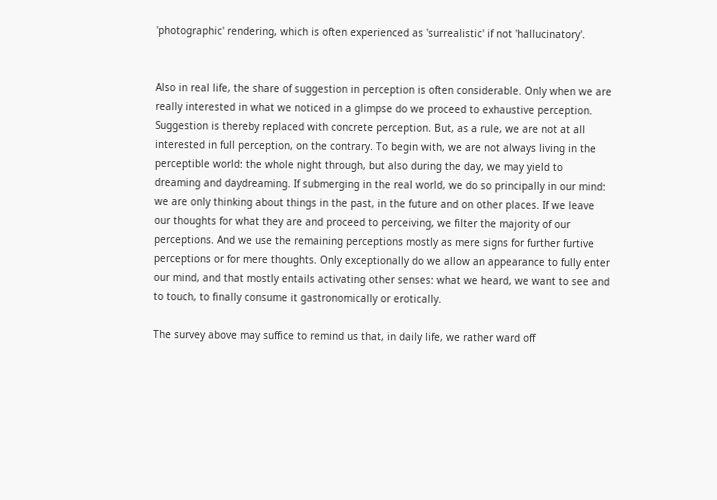'photographic' rendering, which is often experienced as 'surrealistic' if not 'hallucinatory'.


Also in real life, the share of suggestion in perception is often considerable. Only when we are really interested in what we noticed in a glimpse do we proceed to exhaustive perception. Suggestion is thereby replaced with concrete perception. But, as a rule, we are not at all interested in full perception, on the contrary. To begin with, we are not always living in the perceptible world: the whole night through, but also during the day, we may yield to dreaming and daydreaming. If submerging in the real world, we do so principally in our mind: we are only thinking about things in the past, in the future and on other places. If we leave our thoughts for what they are and proceed to perceiving, we filter the majority of our perceptions. And we use the remaining perceptions mostly as mere signs for further furtive perceptions or for mere thoughts. Only exceptionally do we allow an appearance to fully enter our mind, and that mostly entails activating other senses: what we heard, we want to see and to touch, to finally consume it gastronomically or erotically.

The survey above may suffice to remind us that, in daily life, we rather ward off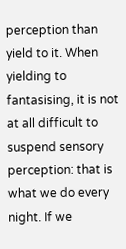perception than yield to it. When yielding to fantasising, it is not at all difficult to suspend sensory perception: that is what we do every night. If we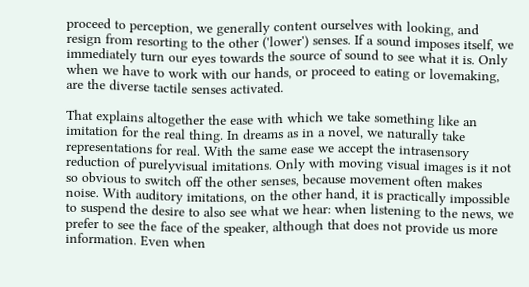proceed to perception, we generally content ourselves with looking, and resign from resorting to the other ('lower') senses. If a sound imposes itself, we immediately turn our eyes towards the source of sound to see what it is. Only when we have to work with our hands, or proceed to eating or lovemaking, are the diverse tactile senses activated.

That explains altogether the ease with which we take something like an imitation for the real thing. In dreams as in a novel, we naturally take representations for real. With the same ease we accept the intrasensory reduction of purelyvisual imitations. Only with moving visual images is it not so obvious to switch off the other senses, because movement often makes noise. With auditory imitations, on the other hand, it is practically impossible to suspend the desire to also see what we hear: when listening to the news, we prefer to see the face of the speaker, although that does not provide us more information. Even when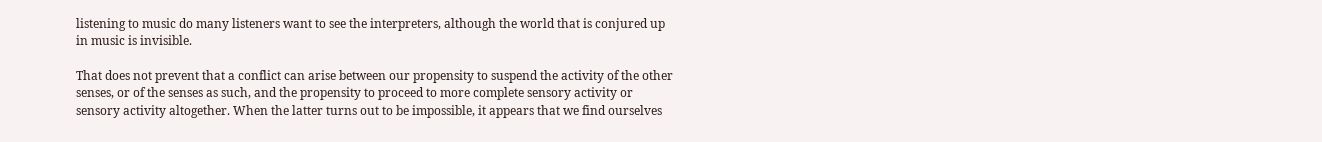listening to music do many listeners want to see the interpreters, although the world that is conjured up in music is invisible.

That does not prevent that a conflict can arise between our propensity to suspend the activity of the other senses, or of the senses as such, and the propensity to proceed to more complete sensory activity or sensory activity altogether. When the latter turns out to be impossible, it appears that we find ourselves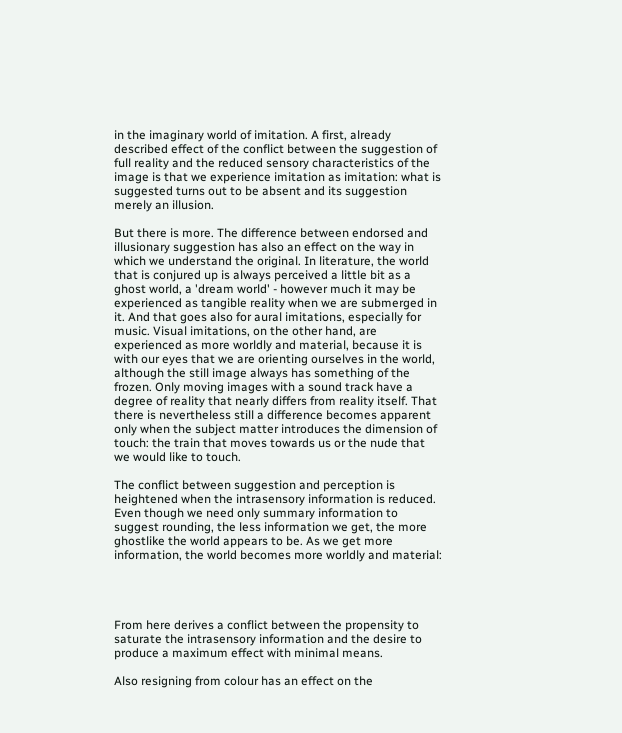in the imaginary world of imitation. A first, already described effect of the conflict between the suggestion of full reality and the reduced sensory characteristics of the image is that we experience imitation as imitation: what is suggested turns out to be absent and its suggestion merely an illusion.

But there is more. The difference between endorsed and illusionary suggestion has also an effect on the way in which we understand the original. In literature, the world that is conjured up is always perceived a little bit as a ghost world, a 'dream world' - however much it may be experienced as tangible reality when we are submerged in it. And that goes also for aural imitations, especially for music. Visual imitations, on the other hand, are experienced as more worldly and material, because it is with our eyes that we are orienting ourselves in the world, although the still image always has something of the frozen. Only moving images with a sound track have a degree of reality that nearly differs from reality itself. That there is nevertheless still a difference becomes apparent only when the subject matter introduces the dimension of touch: the train that moves towards us or the nude that we would like to touch.

The conflict between suggestion and perception is heightened when the intrasensory information is reduced. Even though we need only summary information to suggest rounding, the less information we get, the more ghostlike the world appears to be. As we get more information, the world becomes more worldly and material:




From here derives a conflict between the propensity to saturate the intrasensory information and the desire to produce a maximum effect with minimal means.

Also resigning from colour has an effect on the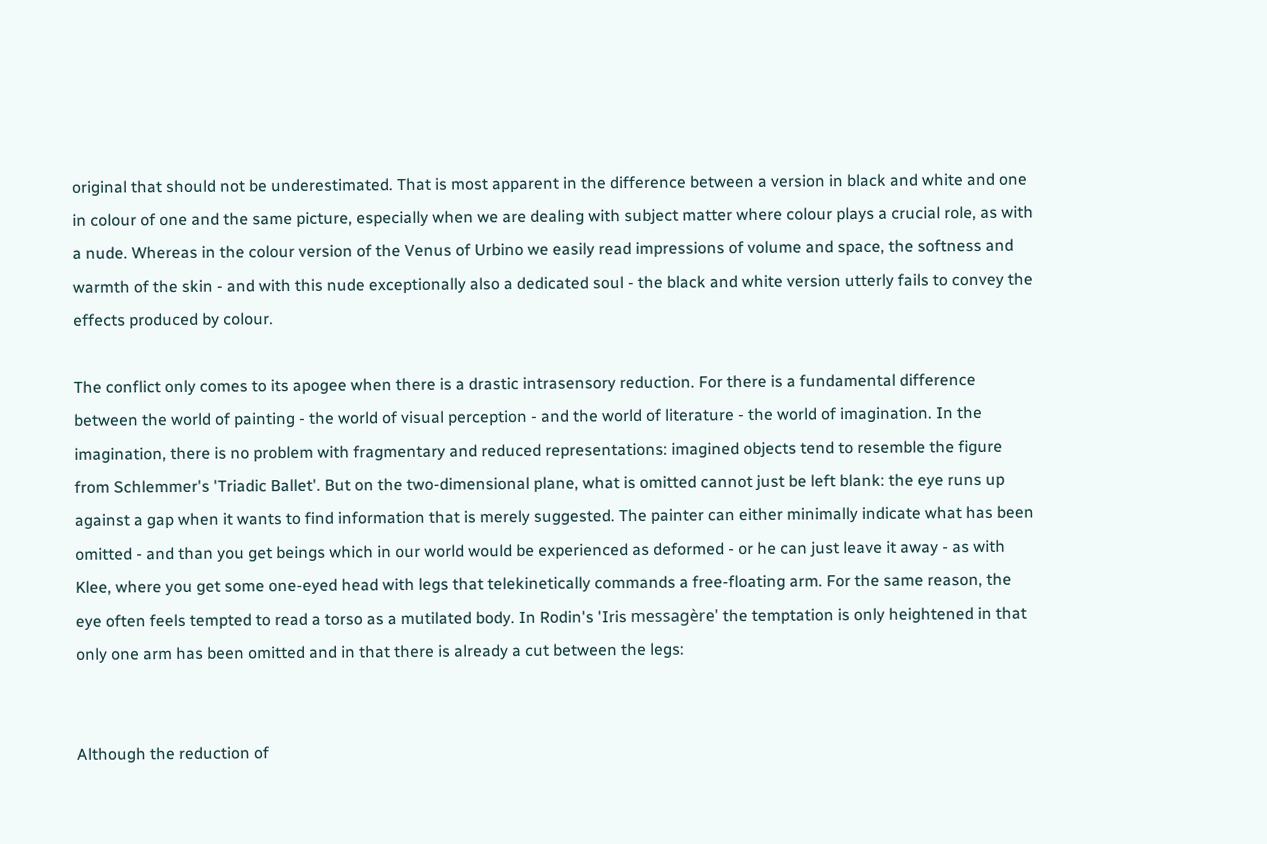original that should not be underestimated. That is most apparent in the difference between a version in black and white and one in colour of one and the same picture, especially when we are dealing with subject matter where colour plays a crucial role, as with a nude. Whereas in the colour version of the Venus of Urbino we easily read impressions of volume and space, the softness and warmth of the skin - and with this nude exceptionally also a dedicated soul - the black and white version utterly fails to convey the effects produced by colour.

The conflict only comes to its apogee when there is a drastic intrasensory reduction. For there is a fundamental difference between the world of painting - the world of visual perception - and the world of literature - the world of imagination. In the imagination, there is no problem with fragmentary and reduced representations: imagined objects tend to resemble the figure from Schlemmer's 'Triadic Ballet'. But on the two-dimensional plane, what is omitted cannot just be left blank: the eye runs up against a gap when it wants to find information that is merely suggested. The painter can either minimally indicate what has been omitted - and than you get beings which in our world would be experienced as deformed - or he can just leave it away - as with Klee, where you get some one-eyed head with legs that telekinetically commands a free-floating arm. For the same reason, the eye often feels tempted to read a torso as a mutilated body. In Rodin's 'Iris messagère' the temptation is only heightened in that only one arm has been omitted and in that there is already a cut between the legs:


Although the reduction of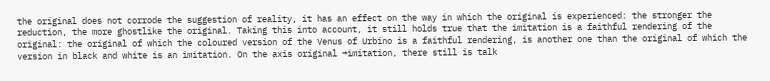the original does not corrode the suggestion of reality, it has an effect on the way in which the original is experienced: the stronger the reduction, the more ghostlike the original. Taking this into account, it still holds true that the imitation is a faithful rendering of the original: the original of which the coloured version of the Venus of Urbino is a faithful rendering, is another one than the original of which the version in black and white is an imitation. On the axis original →imitation, there still is talk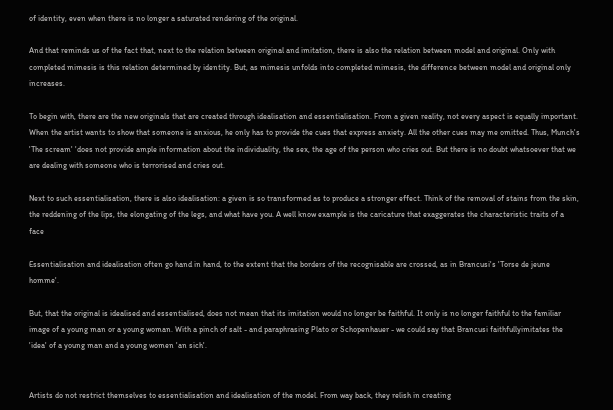of identity, even when there is no longer a saturated rendering of the original.

And that reminds us of the fact that, next to the relation between original and imitation, there is also the relation between model and original. Only with completed mimesis is this relation determined by identity. But, as mimesis unfolds into completed mimesis, the difference between model and original only increases.

To begin with, there are the new originals that are created through idealisation and essentialisation. From a given reality, not every aspect is equally important. When the artist wants to show that someone is anxious, he only has to provide the cues that express anxiety. All the other cues may me omitted. Thus, Munch's 'The scream' 'does not provide ample information about the individuality, the sex, the age of the person who cries out. But there is no doubt whatsoever that we are dealing with someone who is terrorised and cries out.

Next to such essentialisation, there is also idealisation: a given is so transformed as to produce a stronger effect. Think of the removal of stains from the skin, the reddening of the lips, the elongating of the legs, and what have you. A well know example is the caricature that exaggerates the characteristic traits of a face

Essentialisation and idealisation often go hand in hand, to the extent that the borders of the recognisable are crossed, as in Brancusi's 'Torse de jeune homme'.

But, that the original is idealised and essentialised, does not mean that its imitation would no longer be faithful. It only is no longer faithful to the familiar image of a young man or a young woman. With a pinch of salt - and paraphrasing Plato or Schopenhauer - we could say that Brancusi faithfullyimitates the 'idea' of a young man and a young women 'an sich'.


Artists do not restrict themselves to essentialisation and idealisation of the model. From way back, they relish in creating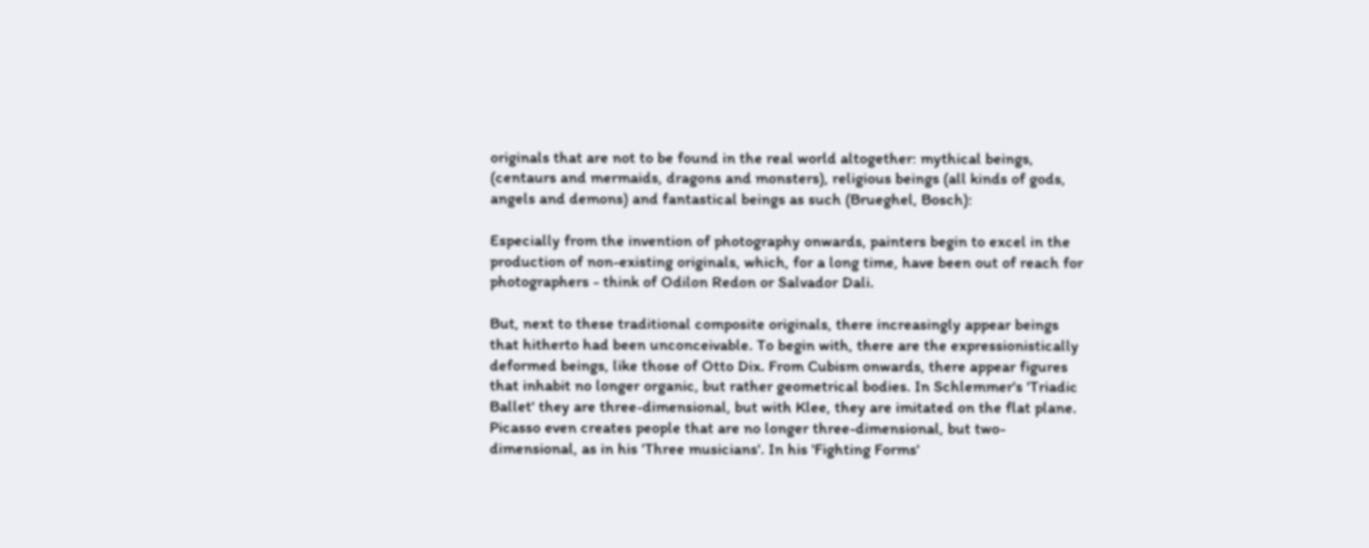originals that are not to be found in the real world altogether: mythical beings, (centaurs and mermaids, dragons and monsters), religious beings (all kinds of gods, angels and demons) and fantastical beings as such (Brueghel, Bosch):

Especially from the invention of photography onwards, painters begin to excel in the production of non-existing originals, which, for a long time, have been out of reach for photographers - think of Odilon Redon or Salvador Dali.

But, next to these traditional composite originals, there increasingly appear beings that hitherto had been unconceivable. To begin with, there are the expressionistically deformed beings, like those of Otto Dix. From Cubism onwards, there appear figures that inhabit no longer organic, but rather geometrical bodies. In Schlemmer's 'Triadic Ballet' they are three-dimensional, but with Klee, they are imitated on the flat plane. Picasso even creates people that are no longer three-dimensional, but two-dimensional, as in his 'Three musicians'. In his 'Fighting Forms'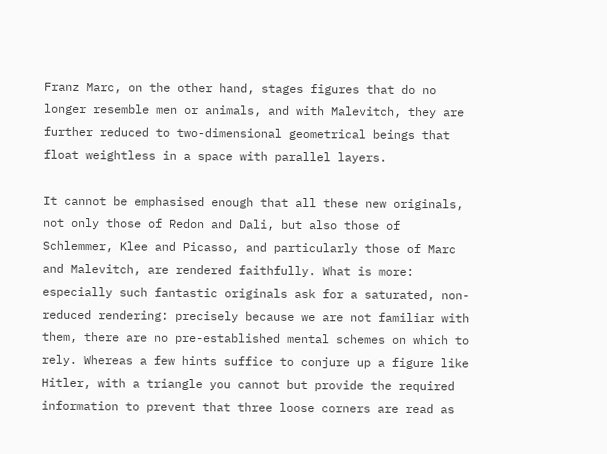Franz Marc, on the other hand, stages figures that do no longer resemble men or animals, and with Malevitch, they are further reduced to two-dimensional geometrical beings that float weightless in a space with parallel layers.

It cannot be emphasised enough that all these new originals, not only those of Redon and Dali, but also those of Schlemmer, Klee and Picasso, and particularly those of Marc and Malevitch, are rendered faithfully. What is more: especially such fantastic originals ask for a saturated, non-reduced rendering: precisely because we are not familiar with them, there are no pre-established mental schemes on which to rely. Whereas a few hints suffice to conjure up a figure like Hitler, with a triangle you cannot but provide the required information to prevent that three loose corners are read as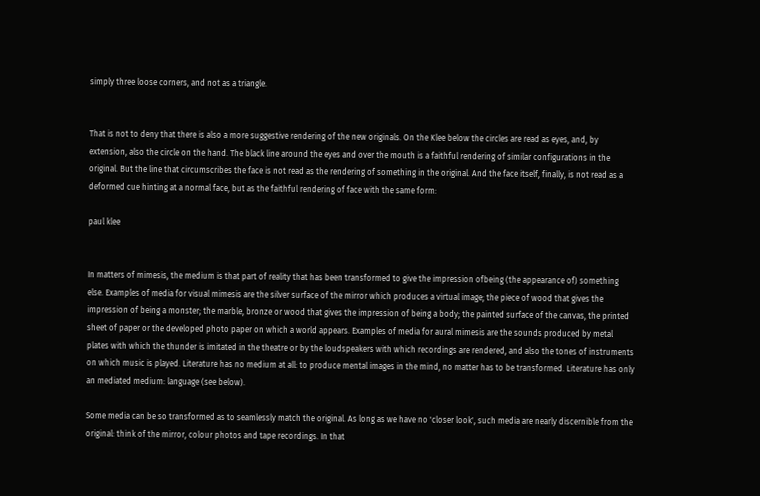simply three loose corners, and not as a triangle.


That is not to deny that there is also a more suggestive rendering of the new originals. On the Klee below the circles are read as eyes, and, by extension, also the circle on the hand. The black line around the eyes and over the mouth is a faithful rendering of similar configurations in the original. But the line that circumscribes the face is not read as the rendering of something in the original. And the face itself, finally, is not read as a deformed cue hinting at a normal face, but as the faithful rendering of face with the same form:

paul klee


In matters of mimesis, the medium is that part of reality that has been transformed to give the impression ofbeing (the appearance of) something else. Examples of media for visual mimesis are the silver surface of the mirror which produces a virtual image; the piece of wood that gives the impression of being a monster; the marble, bronze or wood that gives the impression of being a body; the painted surface of the canvas, the printed sheet of paper or the developed photo paper on which a world appears. Examples of media for aural mimesis are the sounds produced by metal plates with which the thunder is imitated in the theatre or by the loudspeakers with which recordings are rendered, and also the tones of instruments on which music is played. Literature has no medium at all: to produce mental images in the mind, no matter has to be transformed. Literature has only an mediated medium: language (see below).

Some media can be so transformed as to seamlessly match the original. As long as we have no 'closer look', such media are nearly discernible from the original: think of the mirror, colour photos and tape recordings. In that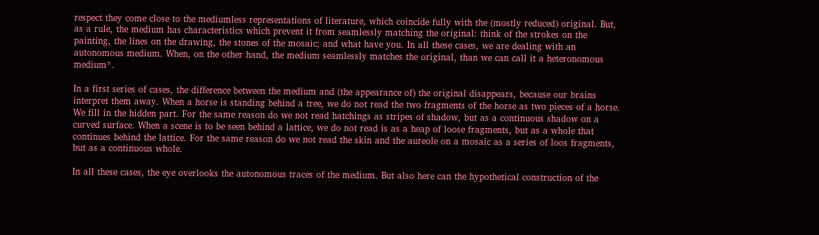respect they come close to the mediumless representations of literature, which coincide fully with the (mostly reduced) original. But, as a rule, the medium has characteristics which prevent it from seamlessly matching the original: think of the strokes on the painting, the lines on the drawing, the stones of the mosaic; and what have you. In all these cases, we are dealing with an autonomous medium. When, on the other hand, the medium seamlessly matches the original, than we can call it a heteronomous medium*.

In a first series of cases, the difference between the medium and (the appearance of) the original disappears, because our brains interpret them away. When a horse is standing behind a tree, we do not read the two fragments of the horse as two pieces of a horse. We fill in the hidden part. For the same reason do we not read hatchings as stripes of shadow, but as a continuous shadow on a curved surface. When a scene is to be seen behind a lattice, we do not read is as a heap of loose fragments, but as a whole that continues behind the lattice. For the same reason do we not read the skin and the aureole on a mosaic as a series of loos fragments, but as a continuous whole.

In all these cases, the eye overlooks the autonomous traces of the medium. But also here can the hypothetical construction of the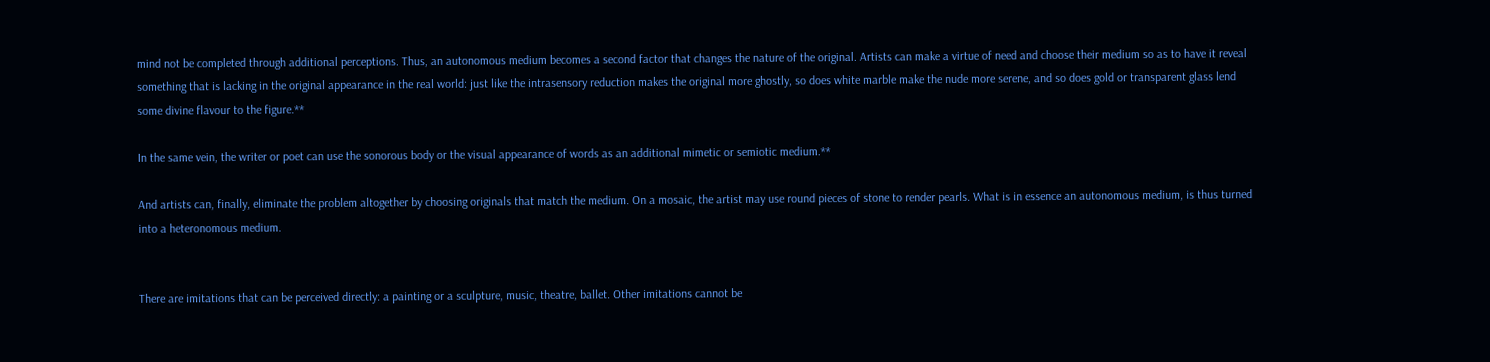mind not be completed through additional perceptions. Thus, an autonomous medium becomes a second factor that changes the nature of the original. Artists can make a virtue of need and choose their medium so as to have it reveal something that is lacking in the original appearance in the real world: just like the intrasensory reduction makes the original more ghostly, so does white marble make the nude more serene, and so does gold or transparent glass lend some divine flavour to the figure.**

In the same vein, the writer or poet can use the sonorous body or the visual appearance of words as an additional mimetic or semiotic medium.**

And artists can, finally, eliminate the problem altogether by choosing originals that match the medium. On a mosaic, the artist may use round pieces of stone to render pearls. What is in essence an autonomous medium, is thus turned into a heteronomous medium.


There are imitations that can be perceived directly: a painting or a sculpture, music, theatre, ballet. Other imitations cannot be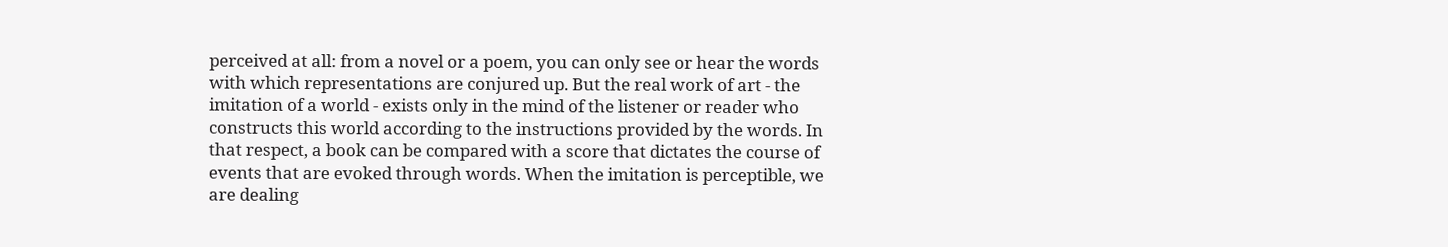perceived at all: from a novel or a poem, you can only see or hear the words with which representations are conjured up. But the real work of art - the imitation of a world - exists only in the mind of the listener or reader who constructs this world according to the instructions provided by the words. In that respect, a book can be compared with a score that dictates the course of events that are evoked through words. When the imitation is perceptible, we are dealing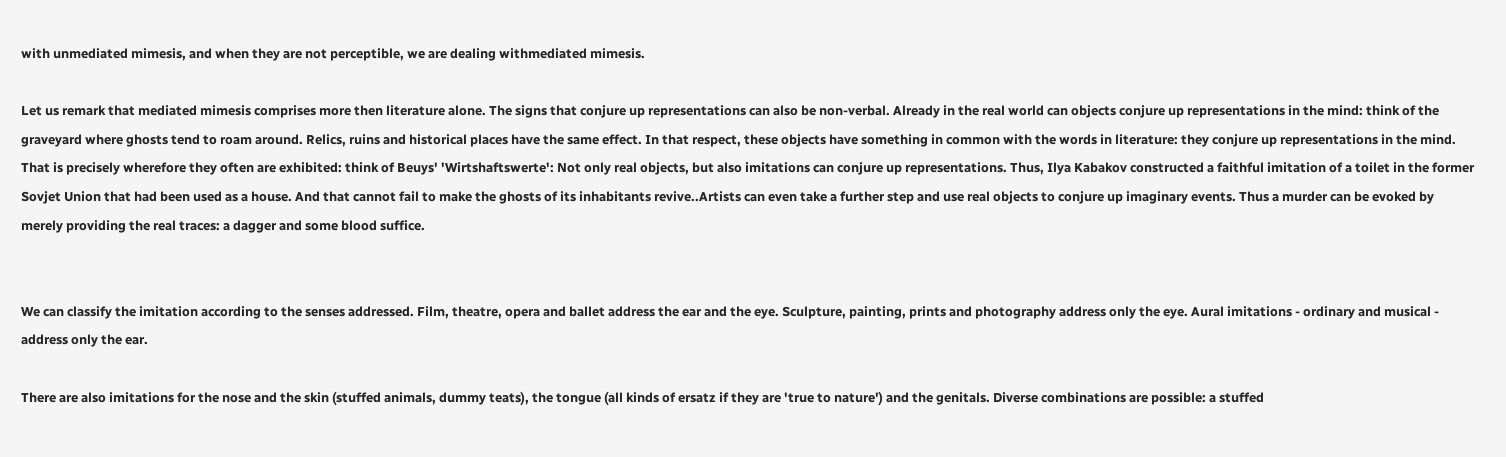with unmediated mimesis, and when they are not perceptible, we are dealing withmediated mimesis.

Let us remark that mediated mimesis comprises more then literature alone. The signs that conjure up representations can also be non-verbal. Already in the real world can objects conjure up representations in the mind: think of the graveyard where ghosts tend to roam around. Relics, ruins and historical places have the same effect. In that respect, these objects have something in common with the words in literature: they conjure up representations in the mind. That is precisely wherefore they often are exhibited: think of Beuys' 'Wirtshaftswerte': Not only real objects, but also imitations can conjure up representations. Thus, Ilya Kabakov constructed a faithful imitation of a toilet in the former Sovjet Union that had been used as a house. And that cannot fail to make the ghosts of its inhabitants revive..Artists can even take a further step and use real objects to conjure up imaginary events. Thus a murder can be evoked by merely providing the real traces: a dagger and some blood suffice.


We can classify the imitation according to the senses addressed. Film, theatre, opera and ballet address the ear and the eye. Sculpture, painting, prints and photography address only the eye. Aural imitations - ordinary and musical - address only the ear.

There are also imitations for the nose and the skin (stuffed animals, dummy teats), the tongue (all kinds of ersatz if they are 'true to nature') and the genitals. Diverse combinations are possible: a stuffed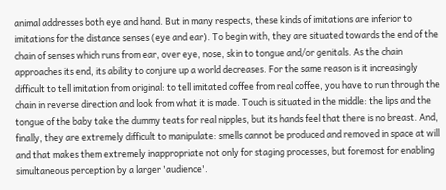animal addresses both eye and hand. But in many respects, these kinds of imitations are inferior to imitations for the distance senses (eye and ear). To begin with, they are situated towards the end of the chain of senses which runs from ear, over eye, nose, skin to tongue and/or genitals. As the chain approaches its end, its ability to conjure up a world decreases. For the same reason is it increasingly difficult to tell imitation from original: to tell imitated coffee from real coffee, you have to run through the chain in reverse direction and look from what it is made. Touch is situated in the middle: the lips and the tongue of the baby take the dummy teats for real nipples, but its hands feel that there is no breast. And, finally, they are extremely difficult to manipulate: smells cannot be produced and removed in space at will and that makes them extremely inappropriate not only for staging processes, but foremost for enabling simultaneous perception by a larger 'audience'.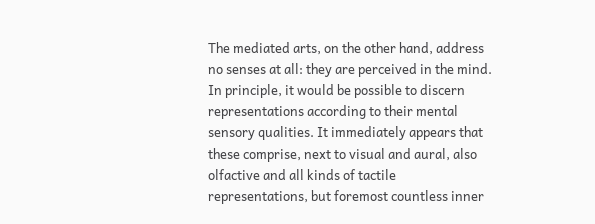The mediated arts, on the other hand, address no senses at all: they are perceived in the mind. In principle, it would be possible to discern representations according to their mental sensory qualities. It immediately appears that these comprise, next to visual and aural, also olfactive and all kinds of tactile representations, but foremost countless inner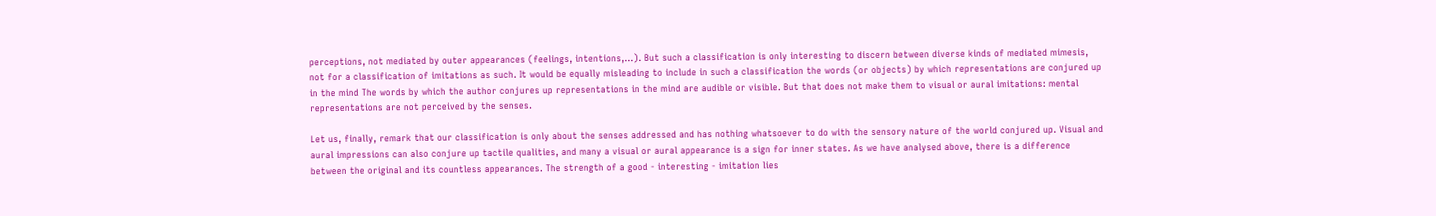perceptions, not mediated by outer appearances (feelings, intentions,...). But such a classification is only interesting to discern between diverse kinds of mediated mimesis, not for a classification of imitations as such. It would be equally misleading to include in such a classification the words (or objects) by which representations are conjured up in the mind The words by which the author conjures up representations in the mind are audible or visible. But that does not make them to visual or aural imitations: mental representations are not perceived by the senses.

Let us, finally, remark that our classification is only about the senses addressed and has nothing whatsoever to do with the sensory nature of the world conjured up. Visual and aural impressions can also conjure up tactile qualities, and many a visual or aural appearance is a sign for inner states. As we have analysed above, there is a difference between the original and its countless appearances. The strength of a good - interesting - imitation lies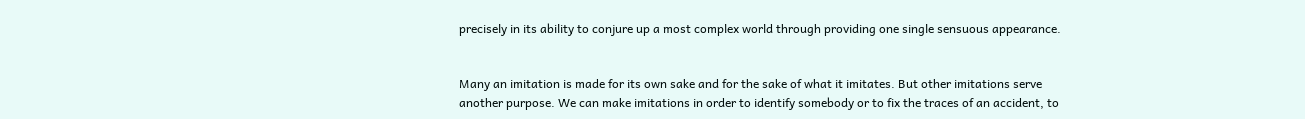precisely in its ability to conjure up a most complex world through providing one single sensuous appearance.


Many an imitation is made for its own sake and for the sake of what it imitates. But other imitations serve another purpose. We can make imitations in order to identify somebody or to fix the traces of an accident, to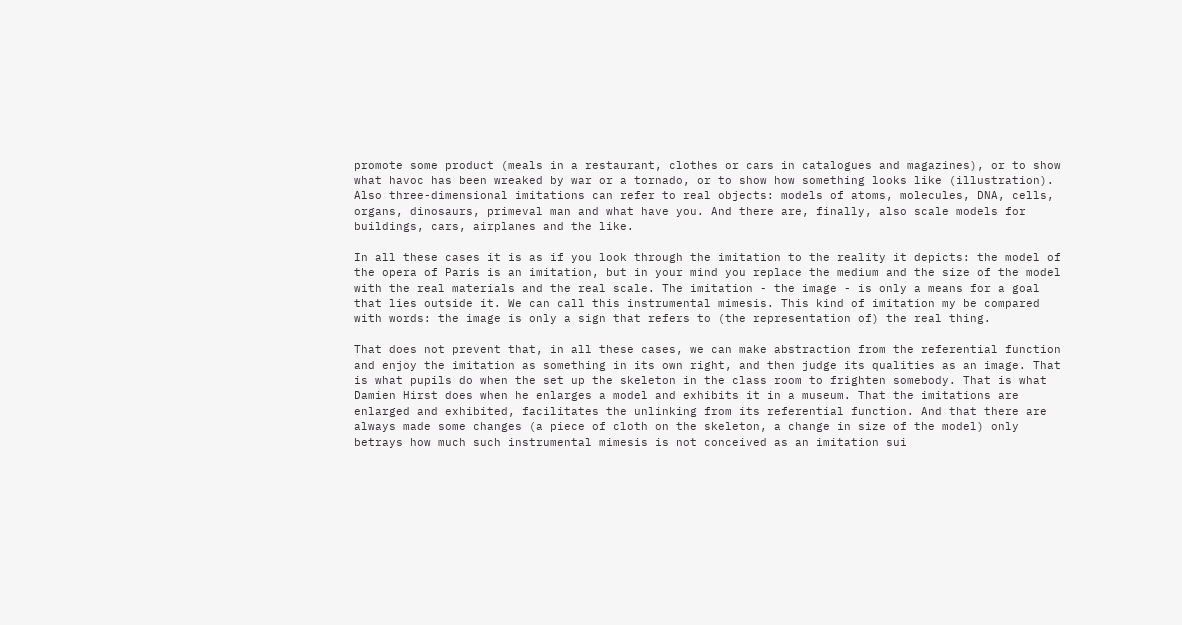promote some product (meals in a restaurant, clothes or cars in catalogues and magazines), or to show what havoc has been wreaked by war or a tornado, or to show how something looks like (illustration). Also three-dimensional imitations can refer to real objects: models of atoms, molecules, DNA, cells, organs, dinosaurs, primeval man and what have you. And there are, finally, also scale models for buildings, cars, airplanes and the like.

In all these cases it is as if you look through the imitation to the reality it depicts: the model of the opera of Paris is an imitation, but in your mind you replace the medium and the size of the model with the real materials and the real scale. The imitation - the image - is only a means for a goal that lies outside it. We can call this instrumental mimesis. This kind of imitation my be compared with words: the image is only a sign that refers to (the representation of) the real thing.

That does not prevent that, in all these cases, we can make abstraction from the referential function and enjoy the imitation as something in its own right, and then judge its qualities as an image. That is what pupils do when the set up the skeleton in the class room to frighten somebody. That is what Damien Hirst does when he enlarges a model and exhibits it in a museum. That the imitations are enlarged and exhibited, facilitates the unlinking from its referential function. And that there are always made some changes (a piece of cloth on the skeleton, a change in size of the model) only betrays how much such instrumental mimesis is not conceived as an imitation sui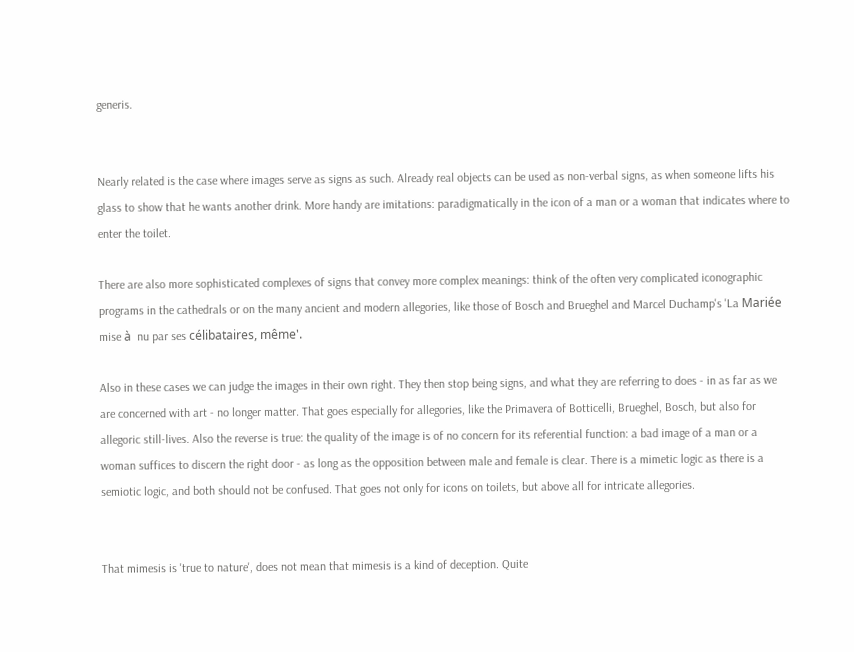generis.


Nearly related is the case where images serve as signs as such. Already real objects can be used as non-verbal signs, as when someone lifts his glass to show that he wants another drink. More handy are imitations: paradigmatically in the icon of a man or a woman that indicates where to enter the toilet.

There are also more sophisticated complexes of signs that convey more complex meanings: think of the often very complicated iconographic programs in the cathedrals or on the many ancient and modern allegories, like those of Bosch and Brueghel and Marcel Duchamp's 'La Mariée mise à  nu par ses célibataires, même'.

Also in these cases we can judge the images in their own right. They then stop being signs, and what they are referring to does - in as far as we are concerned with art - no longer matter. That goes especially for allegories, like the Primavera of Botticelli, Brueghel, Bosch, but also for allegoric still-lives. Also the reverse is true: the quality of the image is of no concern for its referential function: a bad image of a man or a woman suffices to discern the right door - as long as the opposition between male and female is clear. There is a mimetic logic as there is a semiotic logic, and both should not be confused. That goes not only for icons on toilets, but above all for intricate allegories.


That mimesis is 'true to nature', does not mean that mimesis is a kind of deception. Quite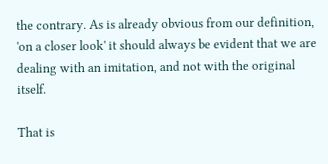the contrary. As is already obvious from our definition, 'on a closer look' it should always be evident that we are dealing with an imitation, and not with the original itself.

That is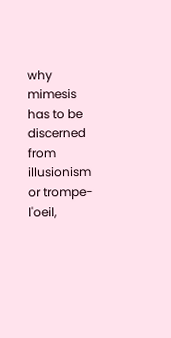why mimesis has to be discerned from illusionism or trompe-l'oeil,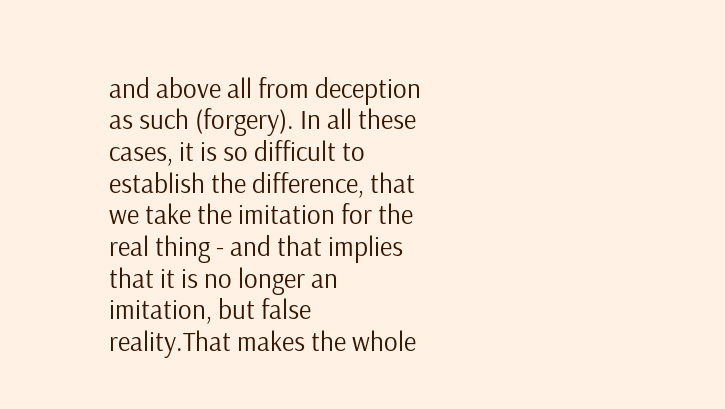and above all from deception as such (forgery). In all these cases, it is so difficult to establish the difference, that we take the imitation for the real thing - and that implies that it is no longer an imitation, but false reality.That makes the whole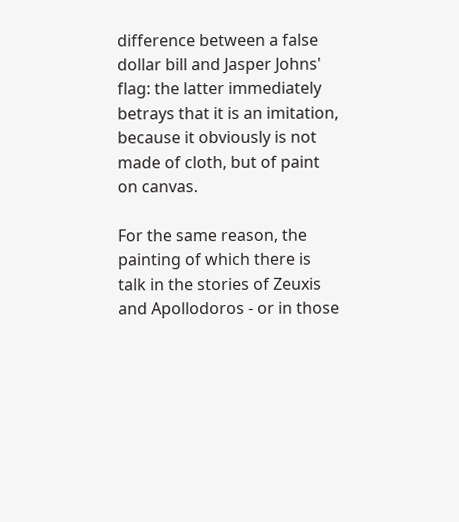difference between a false dollar bill and Jasper Johns' flag: the latter immediately betrays that it is an imitation, because it obviously is not made of cloth, but of paint on canvas.

For the same reason, the painting of which there is talk in the stories of Zeuxis and Apollodoros - or in those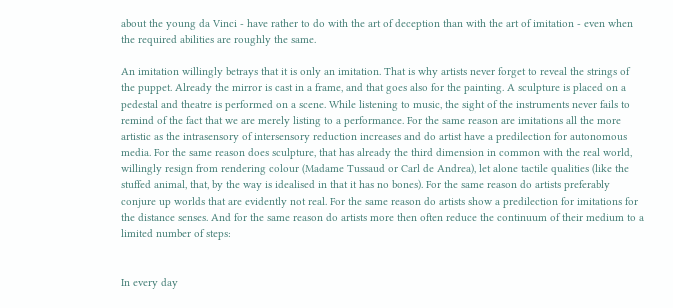about the young da Vinci - have rather to do with the art of deception than with the art of imitation - even when the required abilities are roughly the same.

An imitation willingly betrays that it is only an imitation. That is why artists never forget to reveal the strings of the puppet. Already the mirror is cast in a frame, and that goes also for the painting. A sculpture is placed on a pedestal and theatre is performed on a scene. While listening to music, the sight of the instruments never fails to remind of the fact that we are merely listing to a performance. For the same reason are imitations all the more artistic as the intrasensory of intersensory reduction increases and do artist have a predilection for autonomous media. For the same reason does sculpture, that has already the third dimension in common with the real world, willingly resign from rendering colour (Madame Tussaud or Carl de Andrea), let alone tactile qualities (like the stuffed animal, that, by the way is idealised in that it has no bones). For the same reason do artists preferably conjure up worlds that are evidently not real. For the same reason do artists show a predilection for imitations for the distance senses. And for the same reason do artists more then often reduce the continuum of their medium to a limited number of steps:


In every day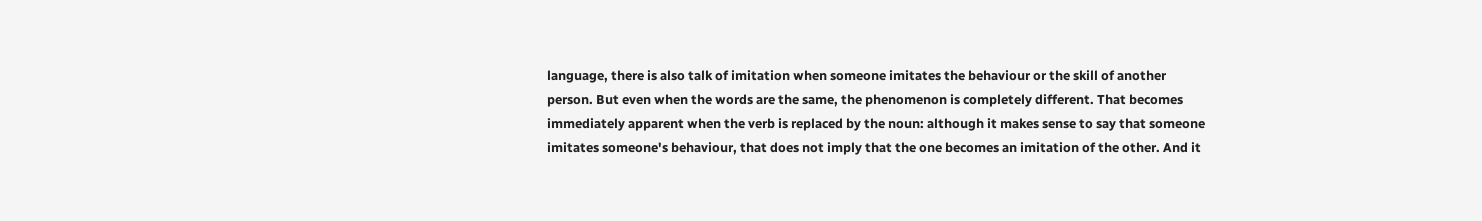language, there is also talk of imitation when someone imitates the behaviour or the skill of another person. But even when the words are the same, the phenomenon is completely different. That becomes immediately apparent when the verb is replaced by the noun: although it makes sense to say that someone imitates someone's behaviour, that does not imply that the one becomes an imitation of the other. And it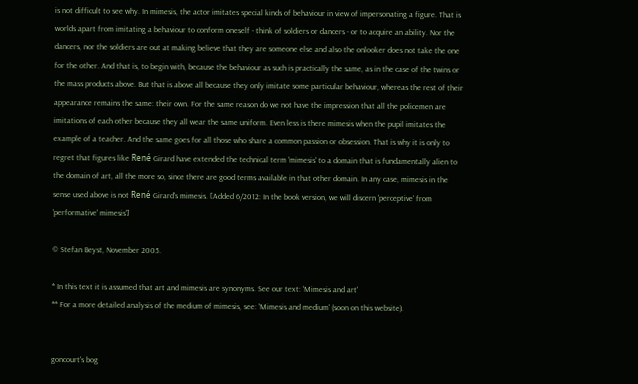is not difficult to see why. In mimesis, the actor imitates special kinds of behaviour in view of impersonating a figure. That is worlds apart from imitating a behaviour to conform oneself - think of soldiers or dancers - or to acquire an ability. Nor the dancers, nor the soldiers are out at making believe that they are someone else and also the onlooker does not take the one for the other. And that is, to begin with, because the behaviour as such is practically the same, as in the case of the twins or the mass products above. But that is above all because they only imitate some particular behaviour, whereas the rest of their appearance remains the same: their own. For the same reason do we not have the impression that all the policemen are imitations of each other because they all wear the same uniform. Even less is there mimesis when the pupil imitates the example of a teacher. And the same goes for all those who share a common passion or obsession. That is why it is only to regret that figures like René Girard have extended the technical term 'mimesis' to a domain that is fundamentally alien to the domain of art, all the more so, since there are good terms available in that other domain. In any case, mimesis in the sense used above is not René Girard's mimesis. [Added 6/2012: In the book version, we will discern 'perceptive' from 'performative' mimesis']

© Stefan Beyst, November 2005.

* In this text it is assumed that art and mimesis are synonyms. See our text: 'Mimesis and art'
** For a more detailed analysis of the medium of mimesis, see: 'Mimesis and medium' (soon on this website).


goncourt's bog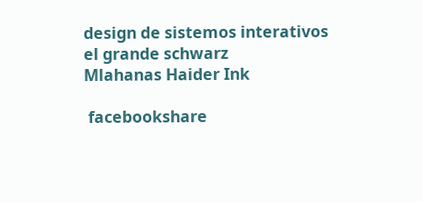design de sistemos interativos
el grande schwarz
Mlahanas Haider Ink

 facebookshare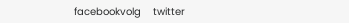facebookvolg    twitter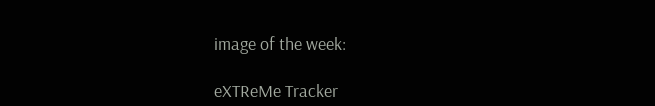image of the week:

eXTReMe Tracker